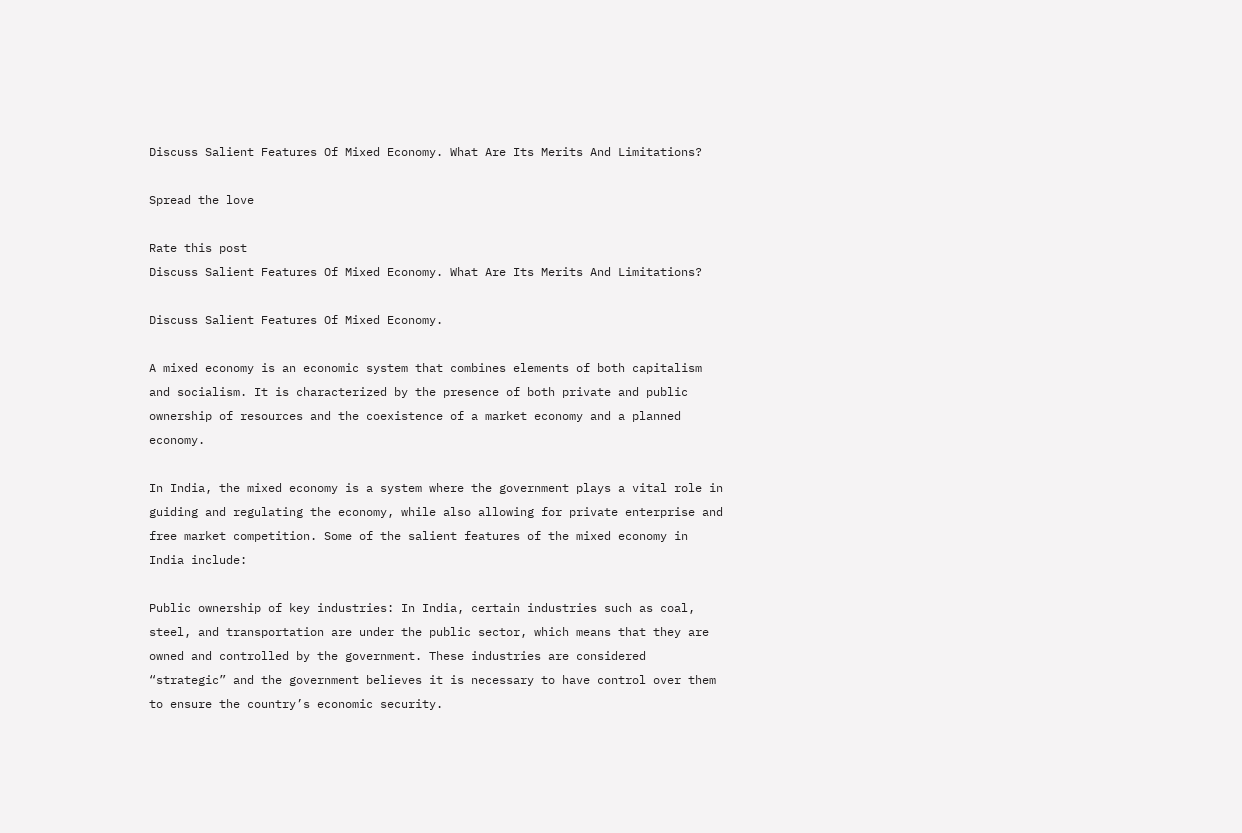Discuss Salient Features Of Mixed Economy. What Are Its Merits And Limitations?

Spread the love

Rate this post
Discuss Salient Features Of Mixed Economy. What Are Its Merits And Limitations?

Discuss Salient Features Of Mixed Economy.

A mixed economy is an economic system that combines elements of both capitalism and socialism. It is characterized by the presence of both private and public ownership of resources and the coexistence of a market economy and a planned economy.

In India, the mixed economy is a system where the government plays a vital role in guiding and regulating the economy, while also allowing for private enterprise and free market competition. Some of the salient features of the mixed economy in India include:

Public ownership of key industries: In India, certain industries such as coal, steel, and transportation are under the public sector, which means that they are owned and controlled by the government. These industries are considered “strategic” and the government believes it is necessary to have control over them to ensure the country’s economic security.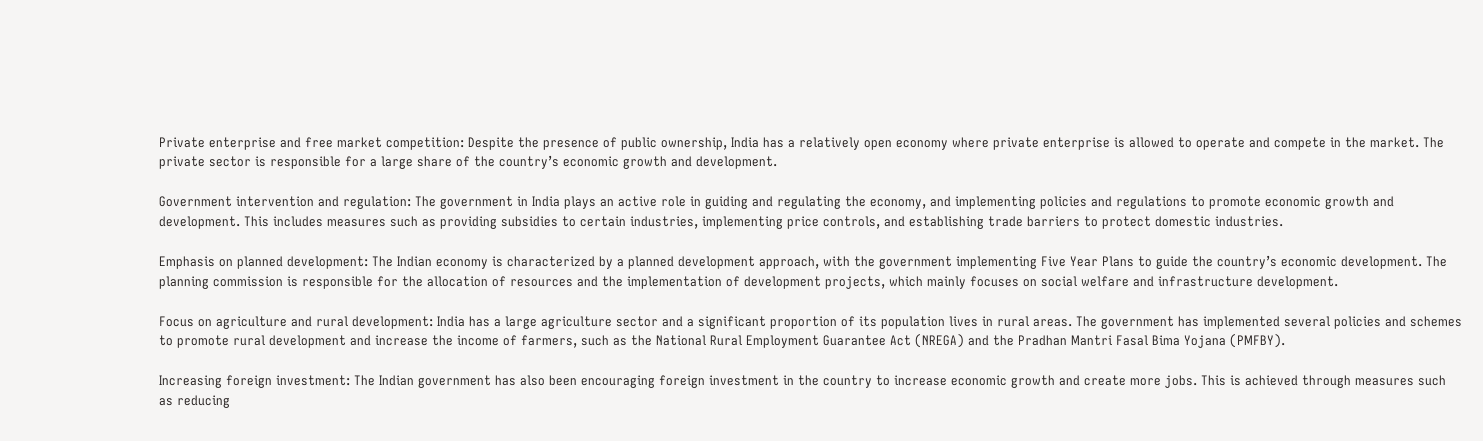Private enterprise and free market competition: Despite the presence of public ownership, India has a relatively open economy where private enterprise is allowed to operate and compete in the market. The private sector is responsible for a large share of the country’s economic growth and development.

Government intervention and regulation: The government in India plays an active role in guiding and regulating the economy, and implementing policies and regulations to promote economic growth and development. This includes measures such as providing subsidies to certain industries, implementing price controls, and establishing trade barriers to protect domestic industries.

Emphasis on planned development: The Indian economy is characterized by a planned development approach, with the government implementing Five Year Plans to guide the country’s economic development. The planning commission is responsible for the allocation of resources and the implementation of development projects, which mainly focuses on social welfare and infrastructure development.

Focus on agriculture and rural development: India has a large agriculture sector and a significant proportion of its population lives in rural areas. The government has implemented several policies and schemes to promote rural development and increase the income of farmers, such as the National Rural Employment Guarantee Act (NREGA) and the Pradhan Mantri Fasal Bima Yojana (PMFBY).

Increasing foreign investment: The Indian government has also been encouraging foreign investment in the country to increase economic growth and create more jobs. This is achieved through measures such as reducing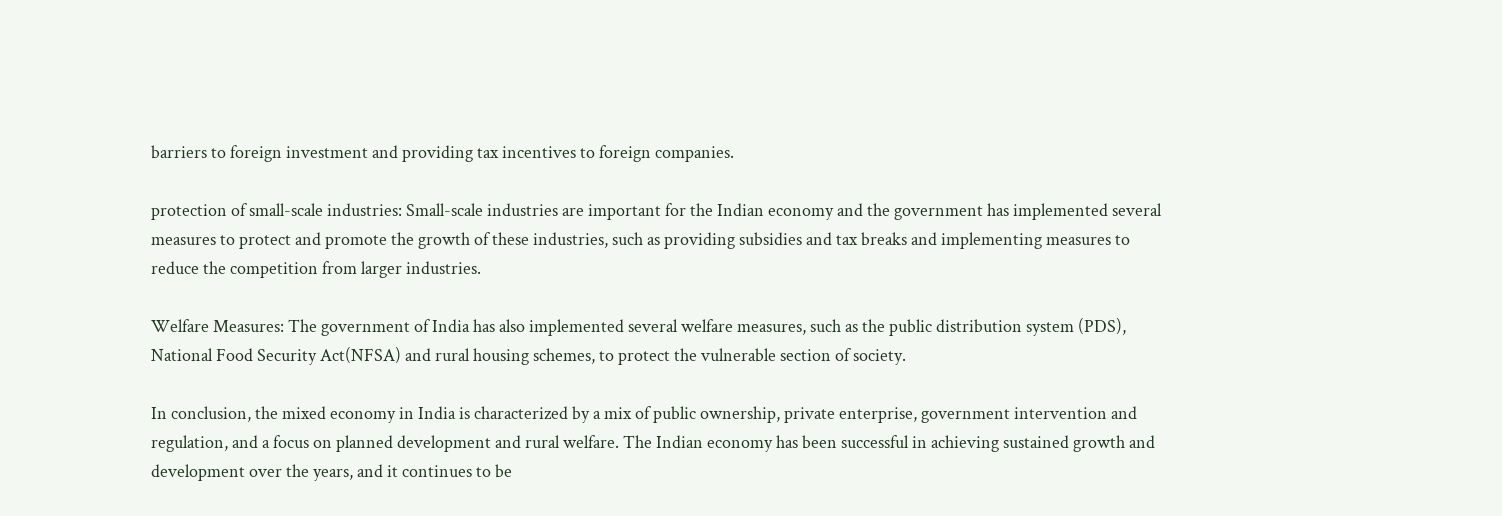barriers to foreign investment and providing tax incentives to foreign companies.

protection of small-scale industries: Small-scale industries are important for the Indian economy and the government has implemented several measures to protect and promote the growth of these industries, such as providing subsidies and tax breaks and implementing measures to reduce the competition from larger industries.

Welfare Measures: The government of India has also implemented several welfare measures, such as the public distribution system (PDS), National Food Security Act(NFSA) and rural housing schemes, to protect the vulnerable section of society.

In conclusion, the mixed economy in India is characterized by a mix of public ownership, private enterprise, government intervention and regulation, and a focus on planned development and rural welfare. The Indian economy has been successful in achieving sustained growth and development over the years, and it continues to be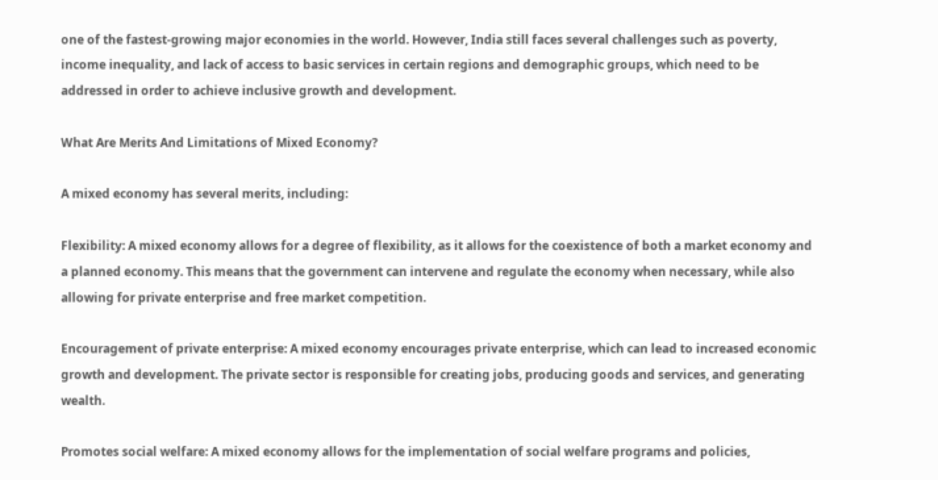one of the fastest-growing major economies in the world. However, India still faces several challenges such as poverty, income inequality, and lack of access to basic services in certain regions and demographic groups, which need to be addressed in order to achieve inclusive growth and development.

What Are Merits And Limitations of Mixed Economy?

A mixed economy has several merits, including:

Flexibility: A mixed economy allows for a degree of flexibility, as it allows for the coexistence of both a market economy and a planned economy. This means that the government can intervene and regulate the economy when necessary, while also allowing for private enterprise and free market competition.

Encouragement of private enterprise: A mixed economy encourages private enterprise, which can lead to increased economic growth and development. The private sector is responsible for creating jobs, producing goods and services, and generating wealth.

Promotes social welfare: A mixed economy allows for the implementation of social welfare programs and policies,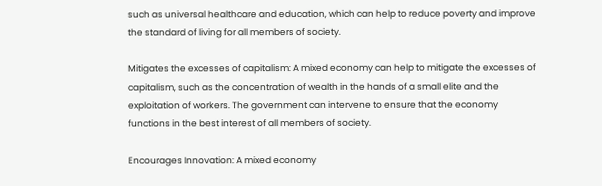such as universal healthcare and education, which can help to reduce poverty and improve the standard of living for all members of society.

Mitigates the excesses of capitalism: A mixed economy can help to mitigate the excesses of capitalism, such as the concentration of wealth in the hands of a small elite and the exploitation of workers. The government can intervene to ensure that the economy functions in the best interest of all members of society.

Encourages Innovation: A mixed economy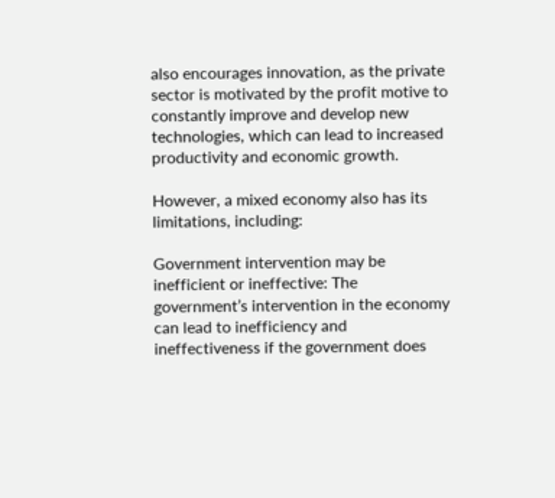also encourages innovation, as the private sector is motivated by the profit motive to constantly improve and develop new technologies, which can lead to increased productivity and economic growth.

However, a mixed economy also has its limitations, including:

Government intervention may be inefficient or ineffective: The government’s intervention in the economy can lead to inefficiency and ineffectiveness if the government does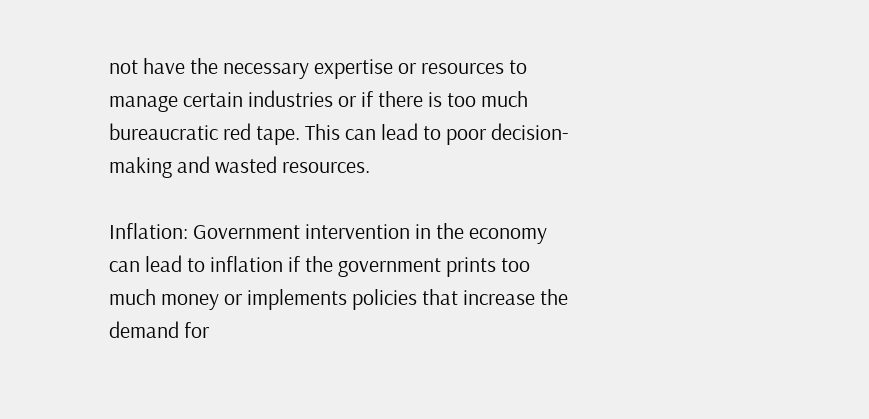not have the necessary expertise or resources to manage certain industries or if there is too much bureaucratic red tape. This can lead to poor decision-making and wasted resources.

Inflation: Government intervention in the economy can lead to inflation if the government prints too much money or implements policies that increase the demand for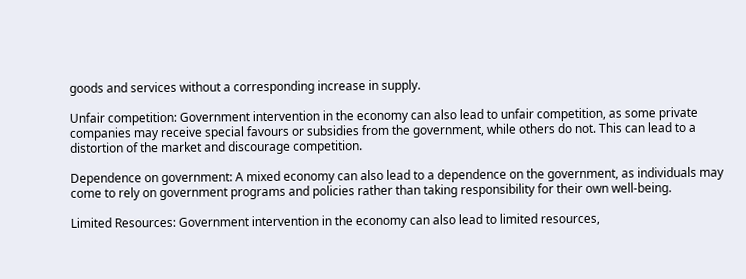goods and services without a corresponding increase in supply.

Unfair competition: Government intervention in the economy can also lead to unfair competition, as some private companies may receive special favours or subsidies from the government, while others do not. This can lead to a distortion of the market and discourage competition.

Dependence on government: A mixed economy can also lead to a dependence on the government, as individuals may come to rely on government programs and policies rather than taking responsibility for their own well-being.

Limited Resources: Government intervention in the economy can also lead to limited resources,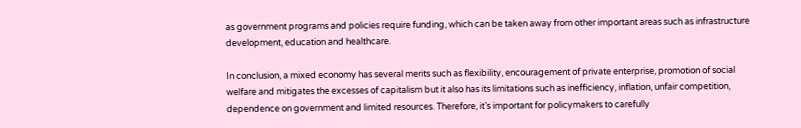as government programs and policies require funding, which can be taken away from other important areas such as infrastructure development, education and healthcare.

In conclusion, a mixed economy has several merits such as flexibility, encouragement of private enterprise, promotion of social welfare and mitigates the excesses of capitalism but it also has its limitations such as inefficiency, inflation, unfair competition, dependence on government and limited resources. Therefore, it’s important for policymakers to carefully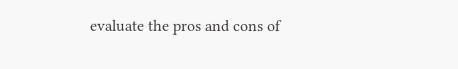evaluate the pros and cons of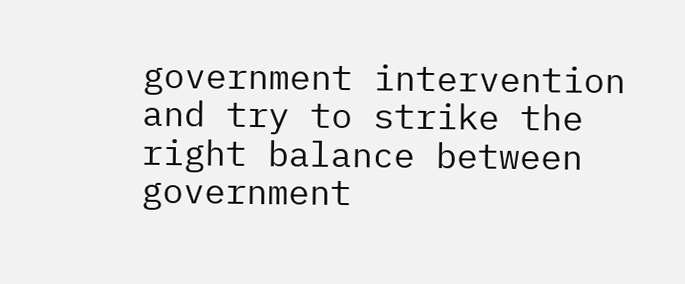government intervention and try to strike the right balance between government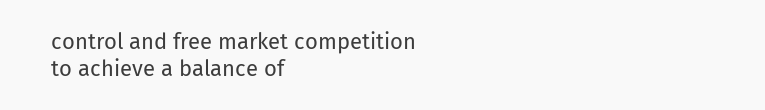control and free market competition to achieve a balance of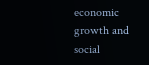economic growth and social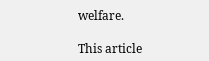welfare.

This article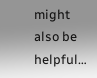might also be helpful…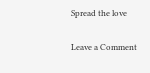Spread the love

Leave a Comment